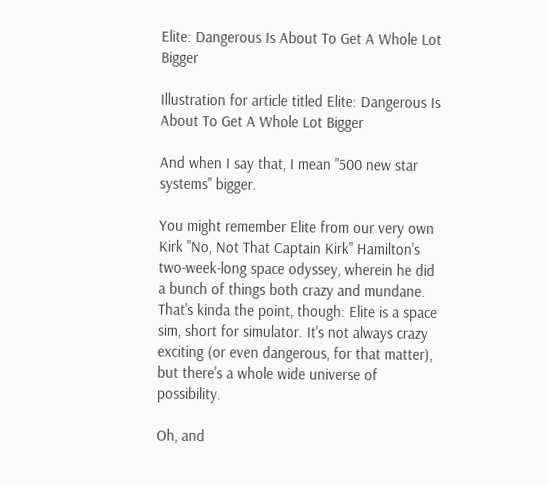Elite: Dangerous Is About To Get A Whole Lot Bigger

Illustration for article titled Elite: Dangerous Is About To Get A Whole Lot Bigger

And when I say that, I mean "500 new star systems" bigger.

You might remember Elite from our very own Kirk "No, Not That Captain Kirk" Hamilton's two-week-long space odyssey, wherein he did a bunch of things both crazy and mundane. That's kinda the point, though: Elite is a space sim, short for simulator. It's not always crazy exciting (or even dangerous, for that matter), but there's a whole wide universe of possibility.

Oh, and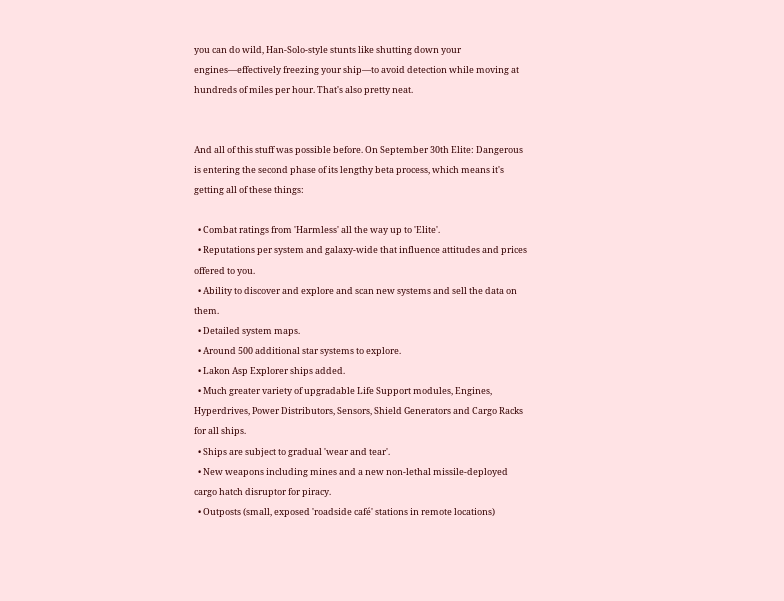you can do wild, Han-Solo-style stunts like shutting down your engines—effectively freezing your ship—to avoid detection while moving at hundreds of miles per hour. That's also pretty neat.


And all of this stuff was possible before. On September 30th Elite: Dangerous is entering the second phase of its lengthy beta process, which means it's getting all of these things:

  • Combat ratings from 'Harmless' all the way up to 'Elite'.
  • Reputations per system and galaxy-wide that influence attitudes and prices offered to you.
  • Ability to discover and explore and scan new systems and sell the data on them.
  • Detailed system maps.
  • Around 500 additional star systems to explore.
  • Lakon Asp Explorer ships added.
  • Much greater variety of upgradable Life Support modules, Engines, Hyperdrives, Power Distributors, Sensors, Shield Generators and Cargo Racks for all ships.
  • Ships are subject to gradual 'wear and tear'.
  • New weapons including mines and a new non-lethal missile-deployed cargo hatch disruptor for piracy.
  • Outposts (small, exposed 'roadside café' stations in remote locations)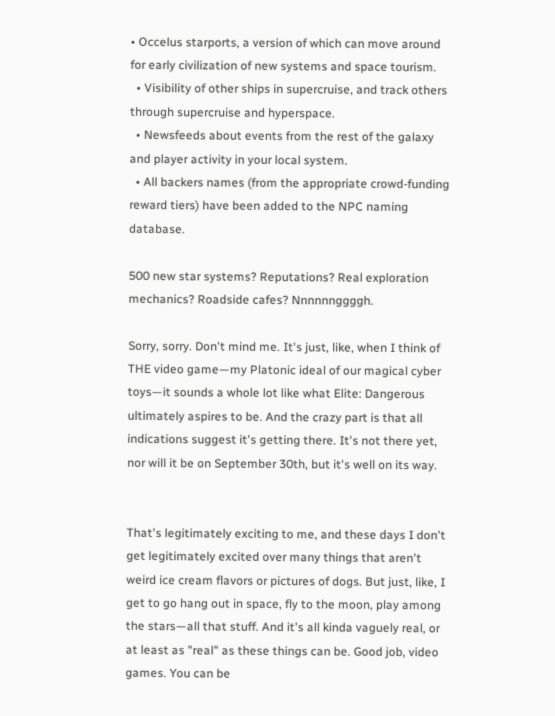• Occelus starports, a version of which can move around for early civilization of new systems and space tourism.
  • Visibility of other ships in supercruise, and track others through supercruise and hyperspace.
  • Newsfeeds about events from the rest of the galaxy and player activity in your local system.
  • All backers names (from the appropriate crowd-funding reward tiers) have been added to the NPC naming database.

500 new star systems? Reputations? Real exploration mechanics? Roadside cafes? Nnnnnnggggh.

Sorry, sorry. Don't mind me. It's just, like, when I think of THE video game—my Platonic ideal of our magical cyber toys—it sounds a whole lot like what Elite: Dangerous ultimately aspires to be. And the crazy part is that all indications suggest it's getting there. It's not there yet, nor will it be on September 30th, but it's well on its way.


That's legitimately exciting to me, and these days I don't get legitimately excited over many things that aren't weird ice cream flavors or pictures of dogs. But just, like, I get to go hang out in space, fly to the moon, play among the stars—all that stuff. And it's all kinda vaguely real, or at least as "real" as these things can be. Good job, video games. You can be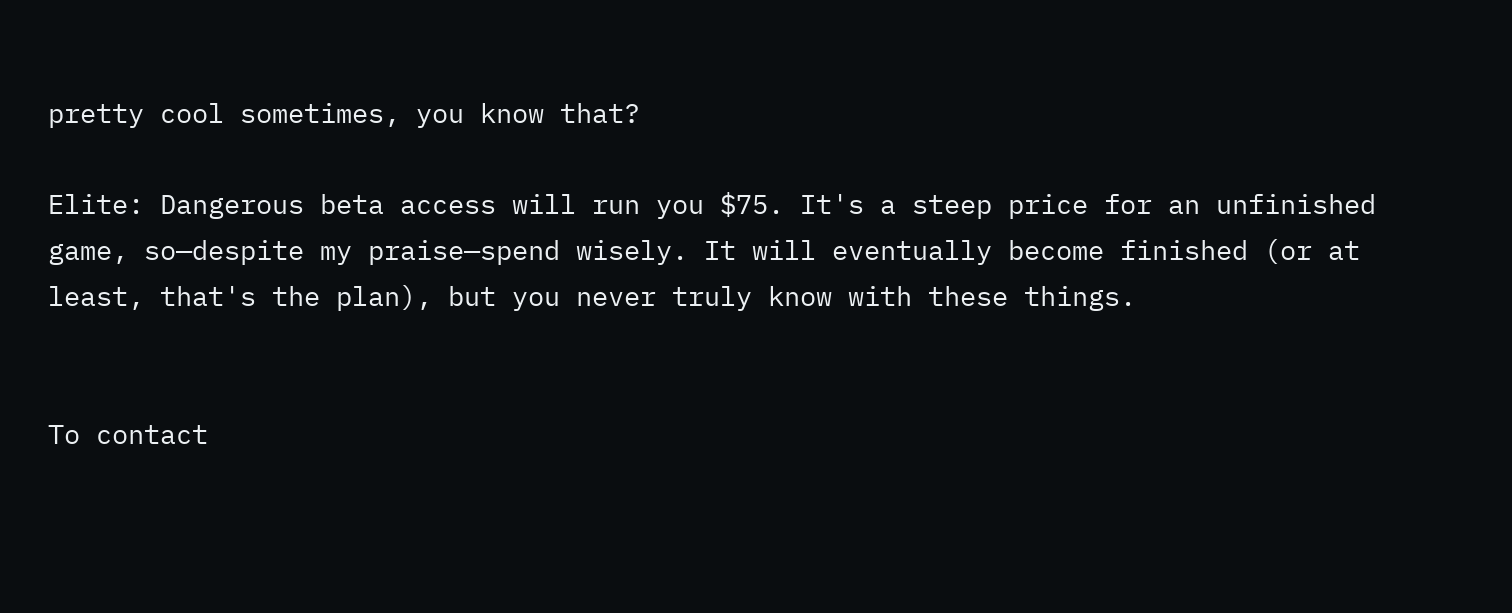pretty cool sometimes, you know that?

Elite: Dangerous beta access will run you $75. It's a steep price for an unfinished game, so—despite my praise—spend wisely. It will eventually become finished (or at least, that's the plan), but you never truly know with these things.


To contact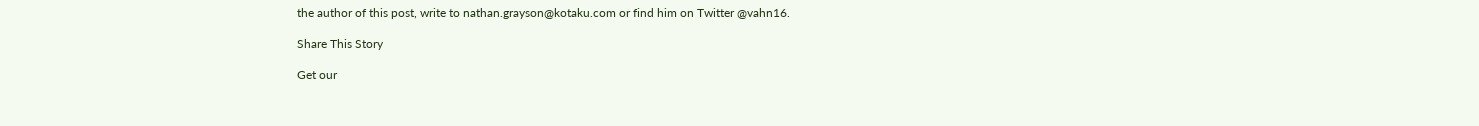the author of this post, write to nathan.grayson@kotaku.com or find him on Twitter @vahn16.

Share This Story

Get our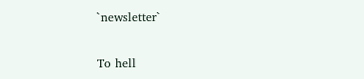`newsletter`


To hell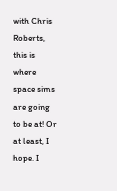with Chris Roberts, this is where space sims are going to be at! Or at least, I hope. I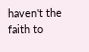haven't the faith to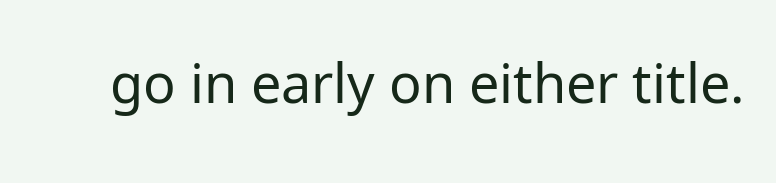go in early on either title.